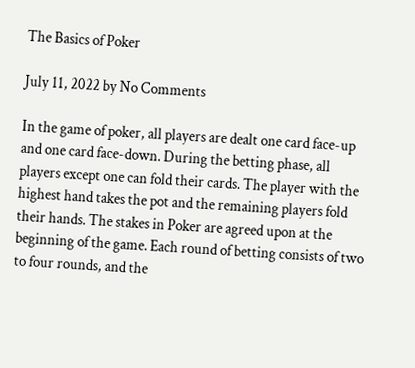The Basics of Poker

July 11, 2022 by No Comments

In the game of poker, all players are dealt one card face-up and one card face-down. During the betting phase, all players except one can fold their cards. The player with the highest hand takes the pot and the remaining players fold their hands. The stakes in Poker are agreed upon at the beginning of the game. Each round of betting consists of two to four rounds, and the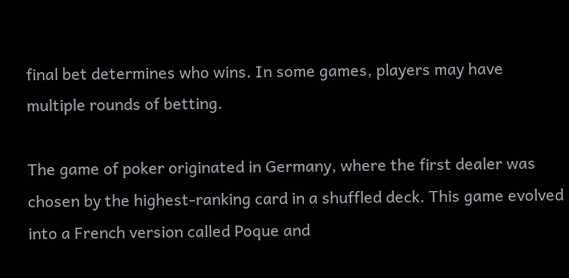final bet determines who wins. In some games, players may have multiple rounds of betting.

The game of poker originated in Germany, where the first dealer was chosen by the highest-ranking card in a shuffled deck. This game evolved into a French version called Poque and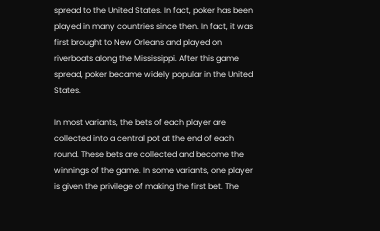spread to the United States. In fact, poker has been played in many countries since then. In fact, it was first brought to New Orleans and played on riverboats along the Mississippi. After this game spread, poker became widely popular in the United States.

In most variants, the bets of each player are collected into a central pot at the end of each round. These bets are collected and become the winnings of the game. In some variants, one player is given the privilege of making the first bet. The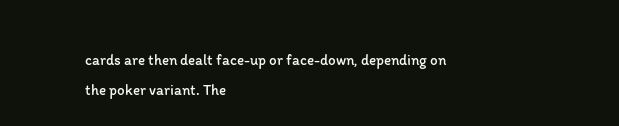cards are then dealt face-up or face-down, depending on the poker variant. The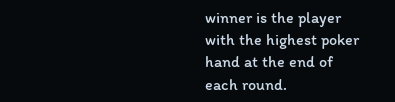winner is the player with the highest poker hand at the end of each round.